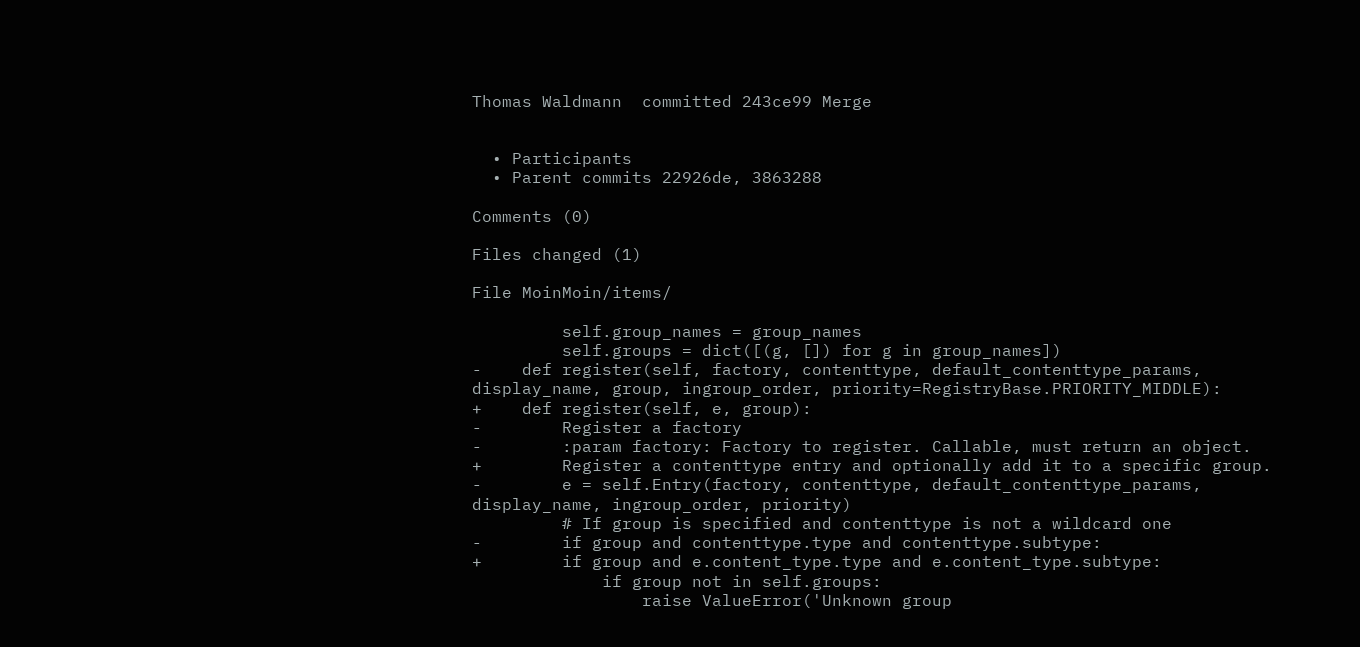Thomas Waldmann  committed 243ce99 Merge


  • Participants
  • Parent commits 22926de, 3863288

Comments (0)

Files changed (1)

File MoinMoin/items/

         self.group_names = group_names
         self.groups = dict([(g, []) for g in group_names])
-    def register(self, factory, contenttype, default_contenttype_params, display_name, group, ingroup_order, priority=RegistryBase.PRIORITY_MIDDLE):
+    def register(self, e, group):
-        Register a factory
-        :param factory: Factory to register. Callable, must return an object.
+        Register a contenttype entry and optionally add it to a specific group.
-        e = self.Entry(factory, contenttype, default_contenttype_params, display_name, ingroup_order, priority)
         # If group is specified and contenttype is not a wildcard one
-        if group and contenttype.type and contenttype.subtype:
+        if group and e.content_type.type and e.content_type.subtype:
             if group not in self.groups:
                 raise ValueError('Unknown group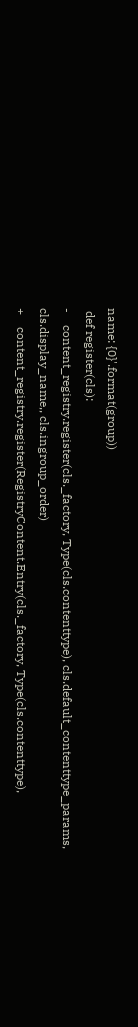name: {0}'.format(group))
 def register(cls):
-    content_registry.register(cls._factory, Type(cls.contenttype), cls.default_contenttype_params, cls.display_name,, cls.ingroup_order)
+    content_registry.register(RegistryContent.Entry(cls._factory, Type(cls.contenttype),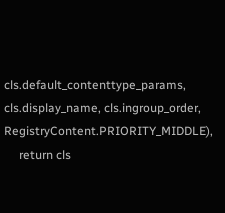cls.default_contenttype_params, cls.display_name, cls.ingroup_order, RegistryContent.PRIORITY_MIDDLE),
     return cls